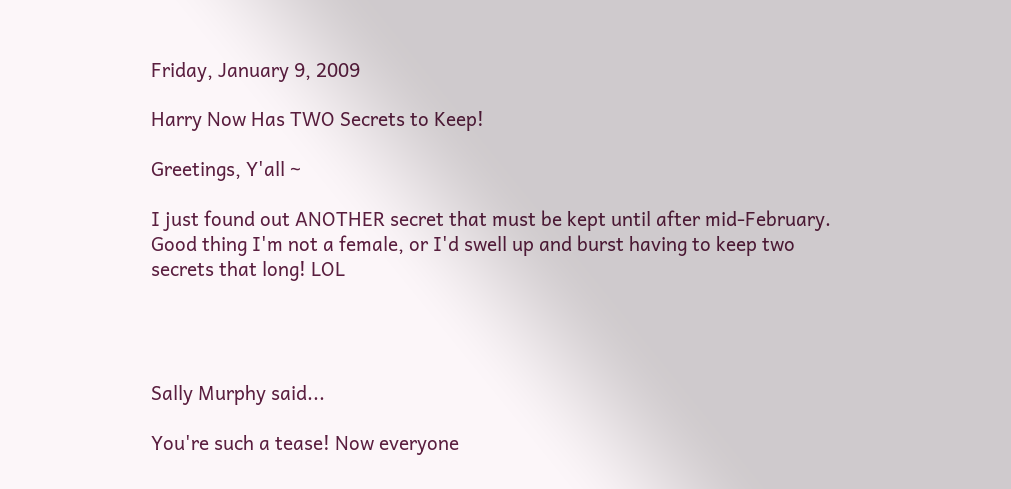Friday, January 9, 2009

Harry Now Has TWO Secrets to Keep!

Greetings, Y'all ~

I just found out ANOTHER secret that must be kept until after mid-February. Good thing I'm not a female, or I'd swell up and burst having to keep two secrets that long! LOL




Sally Murphy said...

You're such a tease! Now everyone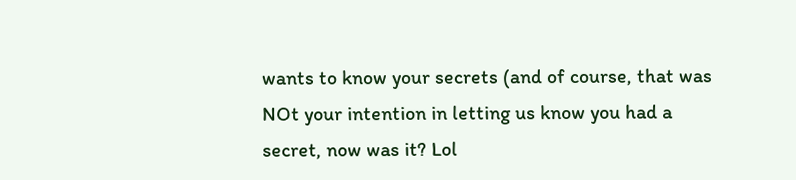wants to know your secrets (and of course, that was NOt your intention in letting us know you had a secret, now was it? Lol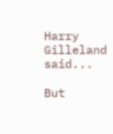Harry Gilleland said...

But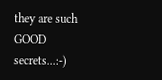they are such GOOD secrets...:-)